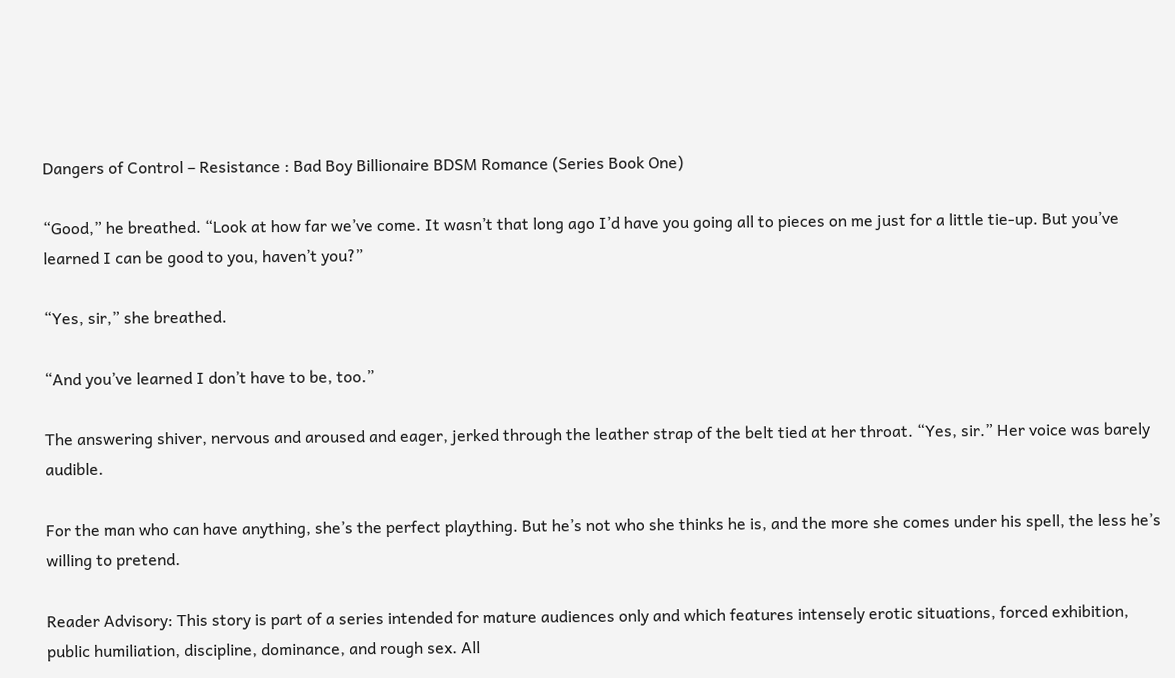Dangers of Control – Resistance : Bad Boy Billionaire BDSM Romance (Series Book One)

“Good,” he breathed. “Look at how far we’ve come. It wasn’t that long ago I’d have you going all to pieces on me just for a little tie-up. But you’ve learned I can be good to you, haven’t you?”

“Yes, sir,” she breathed.

“And you’ve learned I don’t have to be, too.”

The answering shiver, nervous and aroused and eager, jerked through the leather strap of the belt tied at her throat. “Yes, sir.” Her voice was barely audible.

For the man who can have anything, she’s the perfect plaything. But he’s not who she thinks he is, and the more she comes under his spell, the less he’s willing to pretend.

Reader Advisory: This story is part of a series intended for mature audiences only and which features intensely erotic situations, forced exhibition, public humiliation, discipline, dominance, and rough sex. All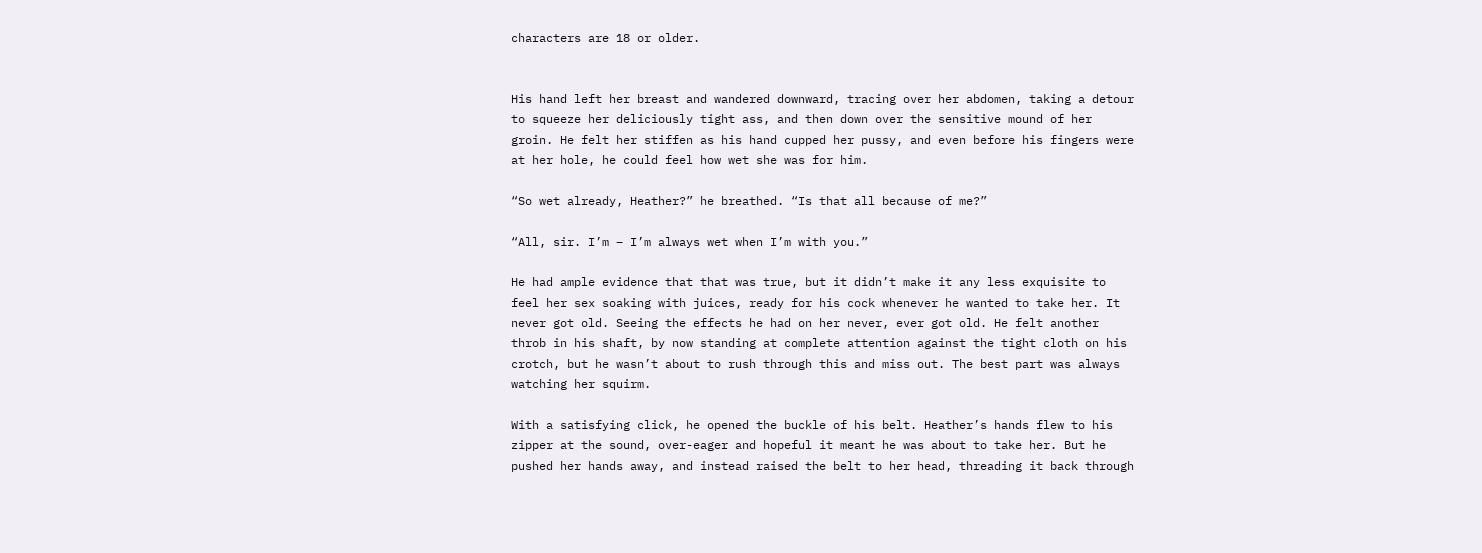characters are 18 or older.


His hand left her breast and wandered downward, tracing over her abdomen, taking a detour to squeeze her deliciously tight ass, and then down over the sensitive mound of her groin. He felt her stiffen as his hand cupped her pussy, and even before his fingers were at her hole, he could feel how wet she was for him.

“So wet already, Heather?” he breathed. “Is that all because of me?”

“All, sir. I’m – I’m always wet when I’m with you.”

He had ample evidence that that was true, but it didn’t make it any less exquisite to feel her sex soaking with juices, ready for his cock whenever he wanted to take her. It never got old. Seeing the effects he had on her never, ever got old. He felt another throb in his shaft, by now standing at complete attention against the tight cloth on his crotch, but he wasn’t about to rush through this and miss out. The best part was always watching her squirm.

With a satisfying click, he opened the buckle of his belt. Heather’s hands flew to his zipper at the sound, over-eager and hopeful it meant he was about to take her. But he pushed her hands away, and instead raised the belt to her head, threading it back through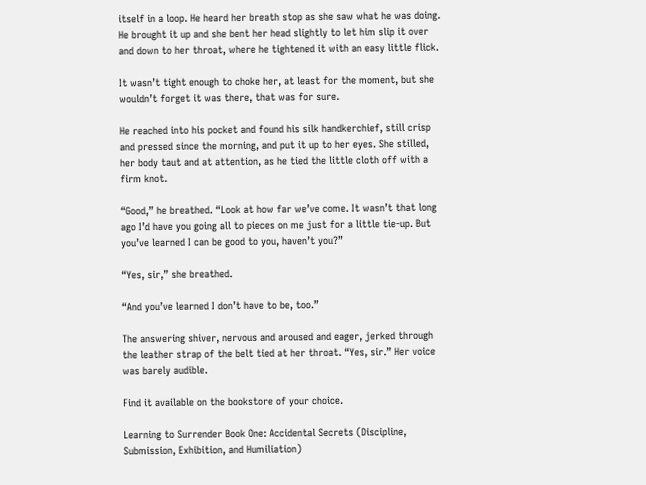itself in a loop. He heard her breath stop as she saw what he was doing. He brought it up and she bent her head slightly to let him slip it over and down to her throat, where he tightened it with an easy little flick.

It wasn’t tight enough to choke her, at least for the moment, but she wouldn’t forget it was there, that was for sure.

He reached into his pocket and found his silk handkerchief, still crisp and pressed since the morning, and put it up to her eyes. She stilled, her body taut and at attention, as he tied the little cloth off with a firm knot.

“Good,” he breathed. “Look at how far we’ve come. It wasn’t that long ago I’d have you going all to pieces on me just for a little tie-up. But you’ve learned I can be good to you, haven’t you?”

“Yes, sir,” she breathed.

“And you’ve learned I don’t have to be, too.”

The answering shiver, nervous and aroused and eager, jerked through the leather strap of the belt tied at her throat. “Yes, sir.” Her voice was barely audible.

Find it available on the bookstore of your choice.

Learning to Surrender Book One: Accidental Secrets (Discipline, Submission, Exhibition, and Humiliation)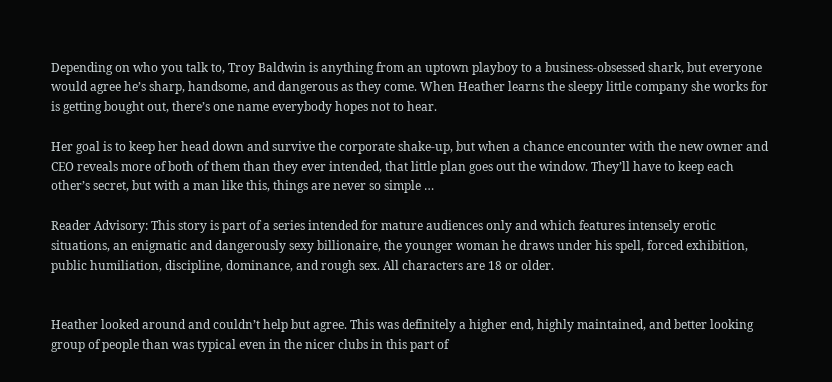Depending on who you talk to, Troy Baldwin is anything from an uptown playboy to a business-obsessed shark, but everyone would agree he’s sharp, handsome, and dangerous as they come. When Heather learns the sleepy little company she works for is getting bought out, there’s one name everybody hopes not to hear.

Her goal is to keep her head down and survive the corporate shake-up, but when a chance encounter with the new owner and CEO reveals more of both of them than they ever intended, that little plan goes out the window. They’ll have to keep each other’s secret, but with a man like this, things are never so simple …

Reader Advisory: This story is part of a series intended for mature audiences only and which features intensely erotic situations, an enigmatic and dangerously sexy billionaire, the younger woman he draws under his spell, forced exhibition, public humiliation, discipline, dominance, and rough sex. All characters are 18 or older.


Heather looked around and couldn’t help but agree. This was definitely a higher end, highly maintained, and better looking group of people than was typical even in the nicer clubs in this part of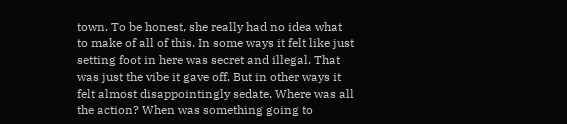town. To be honest, she really had no idea what to make of all of this. In some ways it felt like just setting foot in here was secret and illegal. That was just the vibe it gave off. But in other ways it felt almost disappointingly sedate. Where was all the action? When was something going to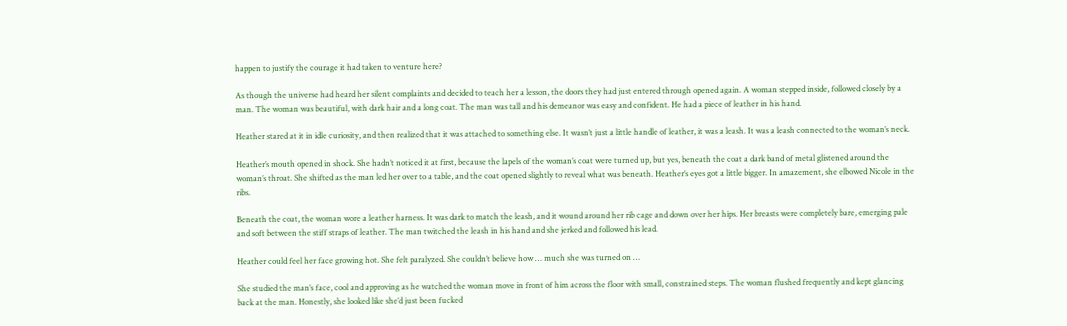happen to justify the courage it had taken to venture here?

As though the universe had heard her silent complaints and decided to teach her a lesson, the doors they had just entered through opened again. A woman stepped inside, followed closely by a man. The woman was beautiful, with dark hair and a long coat. The man was tall and his demeanor was easy and confident. He had a piece of leather in his hand.

Heather stared at it in idle curiosity, and then realized that it was attached to something else. It wasn’t just a little handle of leather, it was a leash. It was a leash connected to the woman’s neck.

Heather’s mouth opened in shock. She hadn’t noticed it at first, because the lapels of the woman’s coat were turned up, but yes, beneath the coat a dark band of metal glistened around the woman’s throat. She shifted as the man led her over to a table, and the coat opened slightly to reveal what was beneath. Heather’s eyes got a little bigger. In amazement, she elbowed Nicole in the ribs.

Beneath the coat, the woman wore a leather harness. It was dark to match the leash, and it wound around her rib cage and down over her hips. Her breasts were completely bare, emerging pale and soft between the stiff straps of leather. The man twitched the leash in his hand and she jerked and followed his lead.

Heather could feel her face growing hot. She felt paralyzed. She couldn’t believe how … much she was turned on …

She studied the man’s face, cool and approving as he watched the woman move in front of him across the floor with small, constrained steps. The woman flushed frequently and kept glancing back at the man. Honestly, she looked like she’d just been fucked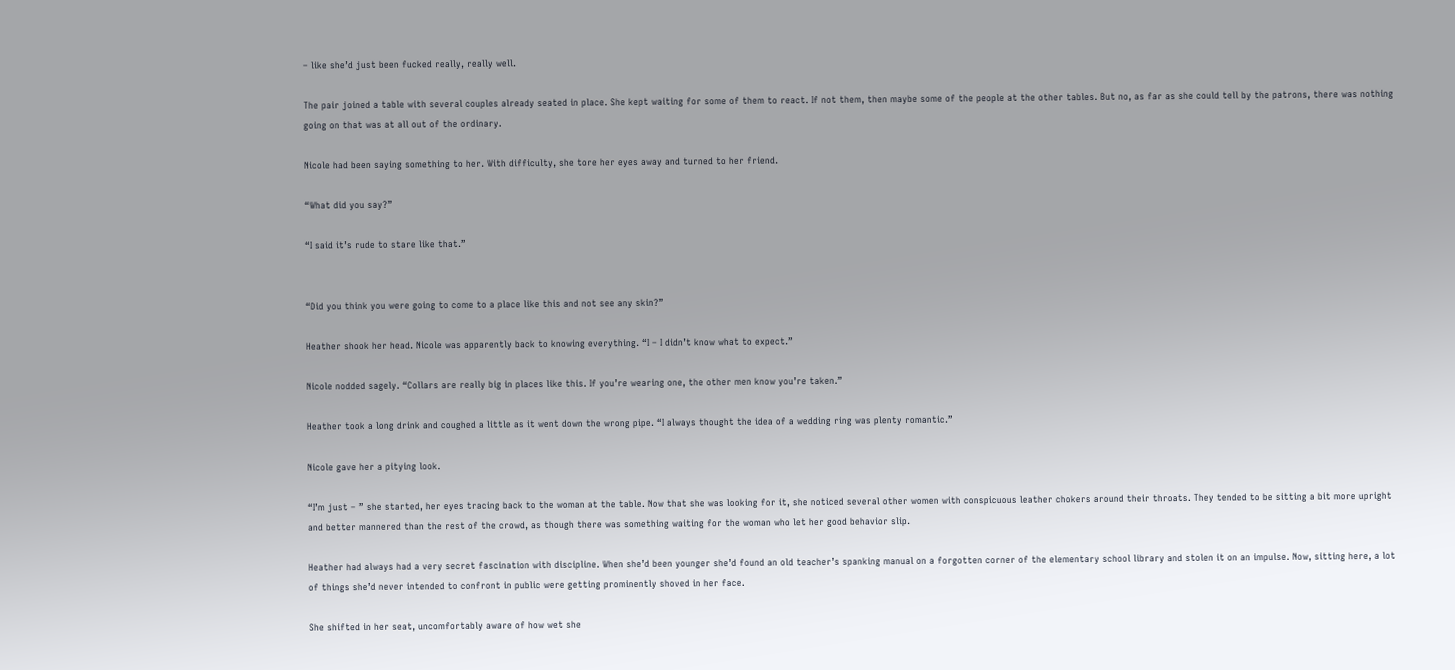– like she’d just been fucked really, really well.

The pair joined a table with several couples already seated in place. She kept waiting for some of them to react. If not them, then maybe some of the people at the other tables. But no, as far as she could tell by the patrons, there was nothing going on that was at all out of the ordinary.

Nicole had been saying something to her. With difficulty, she tore her eyes away and turned to her friend.

“What did you say?”

“I said it’s rude to stare like that.”


“Did you think you were going to come to a place like this and not see any skin?”

Heather shook her head. Nicole was apparently back to knowing everything. “I – I didn’t know what to expect.”

Nicole nodded sagely. “Collars are really big in places like this. If you’re wearing one, the other men know you’re taken.”

Heather took a long drink and coughed a little as it went down the wrong pipe. “I always thought the idea of a wedding ring was plenty romantic.”

Nicole gave her a pitying look.

“I’m just – ” she started, her eyes tracing back to the woman at the table. Now that she was looking for it, she noticed several other women with conspicuous leather chokers around their throats. They tended to be sitting a bit more upright and better mannered than the rest of the crowd, as though there was something waiting for the woman who let her good behavior slip.

Heather had always had a very secret fascination with discipline. When she’d been younger she’d found an old teacher’s spanking manual on a forgotten corner of the elementary school library and stolen it on an impulse. Now, sitting here, a lot of things she’d never intended to confront in public were getting prominently shoved in her face.

She shifted in her seat, uncomfortably aware of how wet she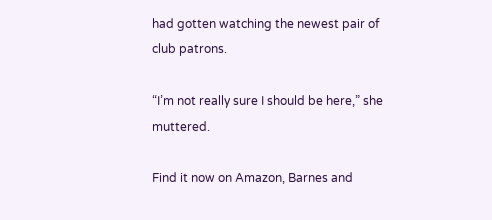had gotten watching the newest pair of club patrons.

“I’m not really sure I should be here,” she muttered.

Find it now on Amazon, Barnes and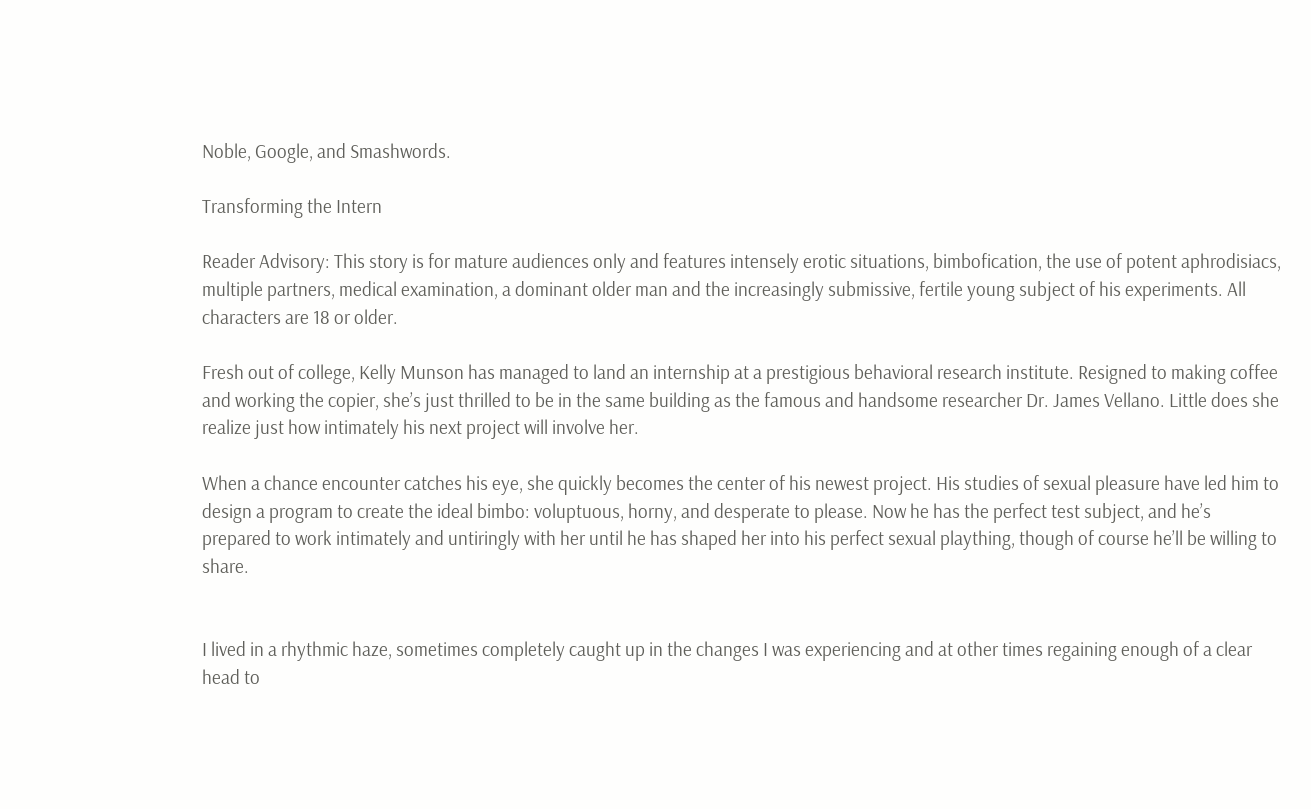Noble, Google, and Smashwords.

Transforming the Intern

Reader Advisory: This story is for mature audiences only and features intensely erotic situations, bimbofication, the use of potent aphrodisiacs, multiple partners, medical examination, a dominant older man and the increasingly submissive, fertile young subject of his experiments. All characters are 18 or older.

Fresh out of college, Kelly Munson has managed to land an internship at a prestigious behavioral research institute. Resigned to making coffee and working the copier, she’s just thrilled to be in the same building as the famous and handsome researcher Dr. James Vellano. Little does she realize just how intimately his next project will involve her.

When a chance encounter catches his eye, she quickly becomes the center of his newest project. His studies of sexual pleasure have led him to design a program to create the ideal bimbo: voluptuous, horny, and desperate to please. Now he has the perfect test subject, and he’s prepared to work intimately and untiringly with her until he has shaped her into his perfect sexual plaything, though of course he’ll be willing to share.


I lived in a rhythmic haze, sometimes completely caught up in the changes I was experiencing and at other times regaining enough of a clear head to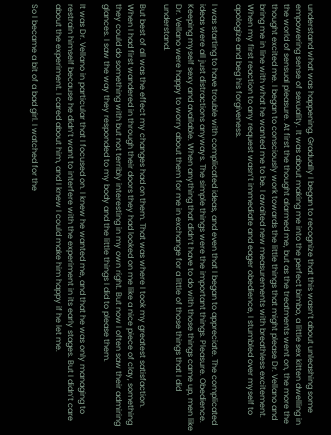understand what was happening. Gradually I began to recognize that this wasn’t about unleashing some empowering sense of sexuality. It was about making me into the perfect bimbo, a little sex kitten dwelling in the world of sensual pleasure. At first the thought alarmed me, but as the treatments went on, the more the thought excited me. I began to consciously work towards the little things that might please Dr. Vellano and bring me in line with what he wanted me to be. I awaited new measurements with breathless excitement. When my first reaction to any request wasn’t immediate and eager obedience, I stumbled over myself to apologize and beg his forgiveness.

I was starting to have trouble with complicated ideas, and even that I began to appreciate. The complicated ideas were all just distractions anyways. The simple things were the important things. Pleasure. Obedience. Keeping myself sexy and available. When anything that didn’t have to do with those things came up, men like Dr. Vellano were happy to worry about them for me in exchange for a little of those things that I did understand.

But best of all was the effect my changes had on them. That was where I took my greatest satisfaction. When I had first wandered in through their doors they had looked on me like a nice piece of clay, something they could do something with but not terribly interesting in my own right. But now I often saw their admiring glances. I saw the way they responded to my body and the little things I did to please them.

It was Dr. Vellano in particular that I focused on. I knew he wanted me, and that he was only managing to restrain himself because he didn’t want to interfere with the experiment in its early stages. But I didn’t care about the experiment. I cared about him, and I knew I could make him happy if he let me.

So I became a bit of a bad girl. I watched for the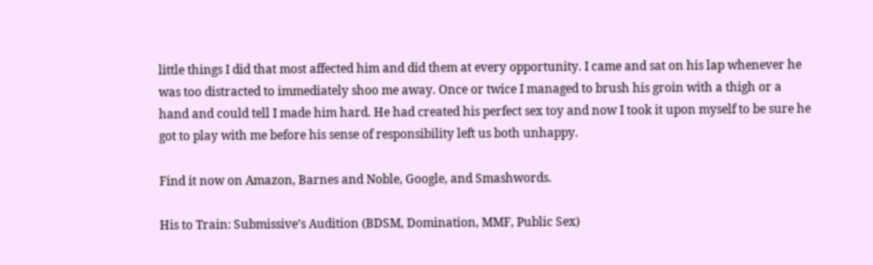little things I did that most affected him and did them at every opportunity. I came and sat on his lap whenever he was too distracted to immediately shoo me away. Once or twice I managed to brush his groin with a thigh or a hand and could tell I made him hard. He had created his perfect sex toy and now I took it upon myself to be sure he got to play with me before his sense of responsibility left us both unhappy.

Find it now on Amazon, Barnes and Noble, Google, and Smashwords.

His to Train: Submissive’s Audition (BDSM, Domination, MMF, Public Sex)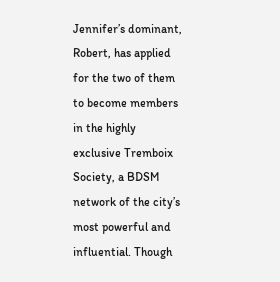Jennifer’s dominant, Robert, has applied for the two of them to become members in the highly exclusive Tremboix Society, a BDSM network of the city’s most powerful and influential. Though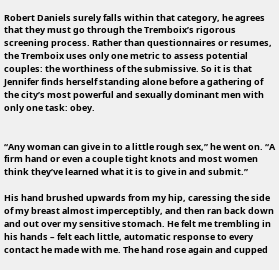Robert Daniels surely falls within that category, he agrees that they must go through the Tremboix’s rigorous screening process. Rather than questionnaires or resumes, the Tremboix uses only one metric to assess potential couples: the worthiness of the submissive. So it is that Jennifer finds herself standing alone before a gathering of the city’s most powerful and sexually dominant men with only one task: obey.


“Any woman can give in to a little rough sex,” he went on. “A firm hand or even a couple tight knots and most women think they’ve learned what it is to give in and submit.”

His hand brushed upwards from my hip, caressing the side of my breast almost imperceptibly, and then ran back down and out over my sensitive stomach. He felt me trembling in his hands – felt each little, automatic response to every contact he made with me. The hand rose again and cupped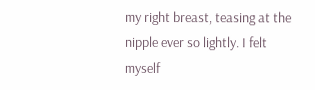my right breast, teasing at the nipple ever so lightly. I felt myself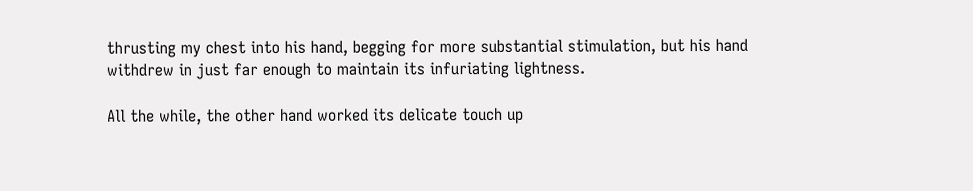thrusting my chest into his hand, begging for more substantial stimulation, but his hand withdrew in just far enough to maintain its infuriating lightness.

All the while, the other hand worked its delicate touch up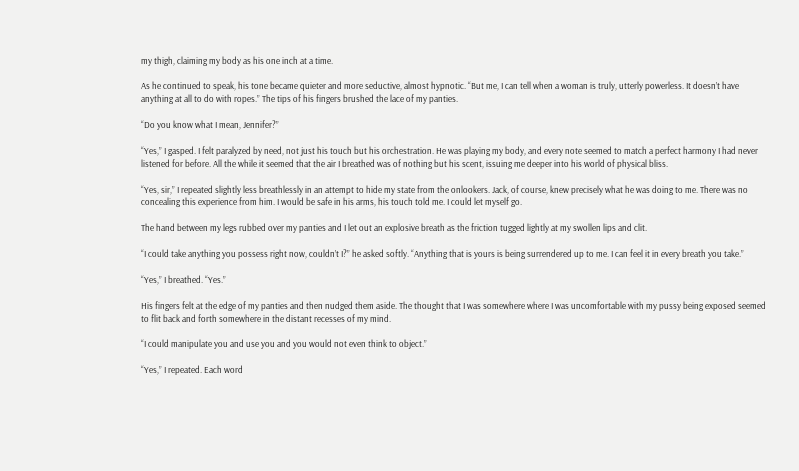my thigh, claiming my body as his one inch at a time.

As he continued to speak, his tone became quieter and more seductive, almost hypnotic. “But me, I can tell when a woman is truly, utterly powerless. It doesn’t have anything at all to do with ropes.” The tips of his fingers brushed the lace of my panties.

“Do you know what I mean, Jennifer?”

“Yes,” I gasped. I felt paralyzed by need, not just his touch but his orchestration. He was playing my body, and every note seemed to match a perfect harmony I had never listened for before. All the while it seemed that the air I breathed was of nothing but his scent, issuing me deeper into his world of physical bliss.

“Yes, sir,” I repeated slightly less breathlessly in an attempt to hide my state from the onlookers. Jack, of course, knew precisely what he was doing to me. There was no concealing this experience from him. I would be safe in his arms, his touch told me. I could let myself go.

The hand between my legs rubbed over my panties and I let out an explosive breath as the friction tugged lightly at my swollen lips and clit.

“I could take anything you possess right now, couldn’t I?” he asked softly. “Anything that is yours is being surrendered up to me. I can feel it in every breath you take.”

“Yes,” I breathed. “Yes.”

His fingers felt at the edge of my panties and then nudged them aside. The thought that I was somewhere where I was uncomfortable with my pussy being exposed seemed to flit back and forth somewhere in the distant recesses of my mind.

“I could manipulate you and use you and you would not even think to object.”

“Yes,” I repeated. Each word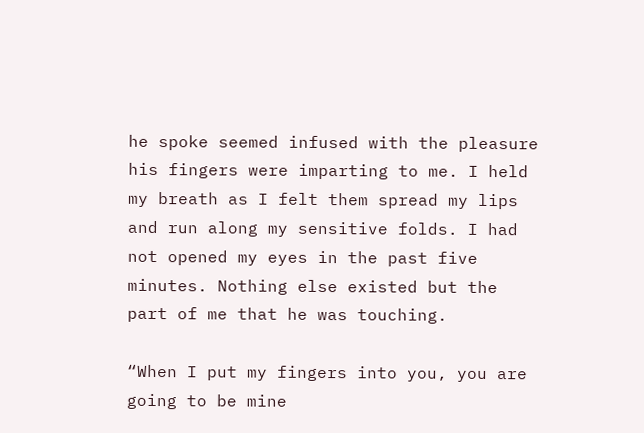he spoke seemed infused with the pleasure his fingers were imparting to me. I held my breath as I felt them spread my lips and run along my sensitive folds. I had not opened my eyes in the past five minutes. Nothing else existed but the part of me that he was touching.

“When I put my fingers into you, you are going to be mine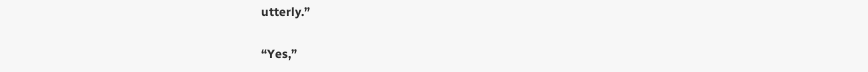utterly.”

“Yes,”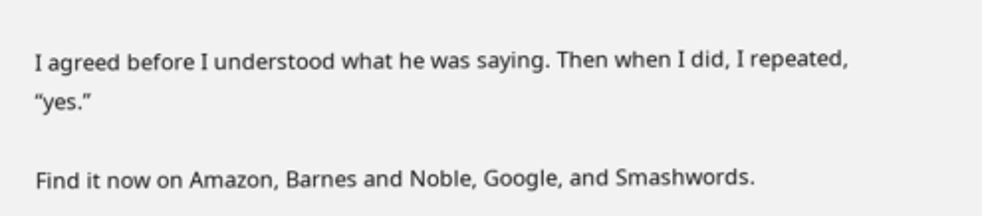I agreed before I understood what he was saying. Then when I did, I repeated, “yes.”

Find it now on Amazon, Barnes and Noble, Google, and Smashwords.